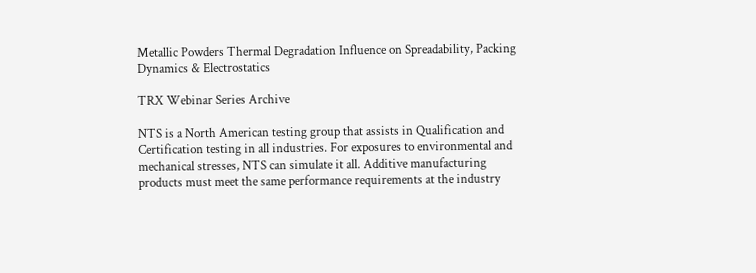Metallic Powders Thermal Degradation Influence on Spreadability, Packing Dynamics & Electrostatics

TRX Webinar Series Archive

NTS is a North American testing group that assists in Qualification and Certification testing in all industries. For exposures to environmental and mechanical stresses, NTS can simulate it all. Additive manufacturing products must meet the same performance requirements at the industry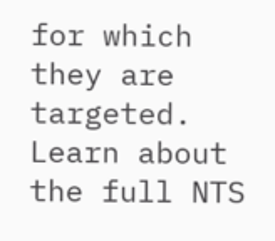for which they are targeted. Learn about the full NTS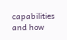capabilities and how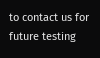to contact us for future testing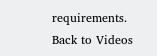requirements.
Back to Videos